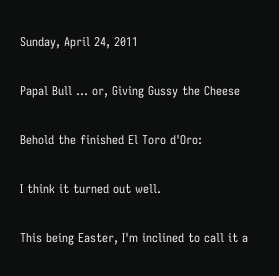Sunday, April 24, 2011

Papal Bull ... or, Giving Gussy the Cheese

Behold the finished El Toro d'Oro:

I think it turned out well.

This being Easter, I'm inclined to call it a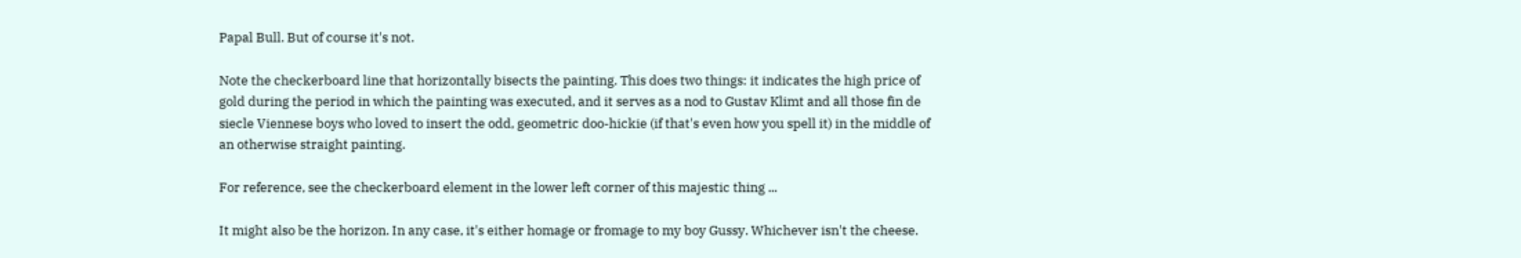Papal Bull. But of course it's not.

Note the checkerboard line that horizontally bisects the painting. This does two things: it indicates the high price of gold during the period in which the painting was executed, and it serves as a nod to Gustav Klimt and all those fin de siecle Viennese boys who loved to insert the odd, geometric doo-hickie (if that's even how you spell it) in the middle of an otherwise straight painting.

For reference, see the checkerboard element in the lower left corner of this majestic thing ...

It might also be the horizon. In any case, it's either homage or fromage to my boy Gussy. Whichever isn't the cheese.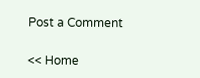Post a Comment

<< Home